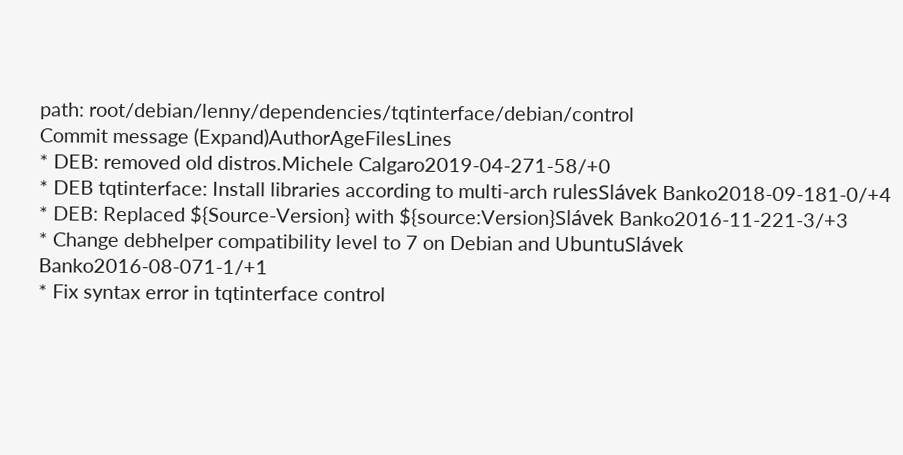path: root/debian/lenny/dependencies/tqtinterface/debian/control
Commit message (Expand)AuthorAgeFilesLines
* DEB: removed old distros.Michele Calgaro2019-04-271-58/+0
* DEB tqtinterface: Install libraries according to multi-arch rulesSlávek Banko2018-09-181-0/+4
* DEB: Replaced ${Source-Version} with ${source:Version}Slávek Banko2016-11-221-3/+3
* Change debhelper compatibility level to 7 on Debian and UbuntuSlávek Banko2016-08-071-1/+1
* Fix syntax error in tqtinterface control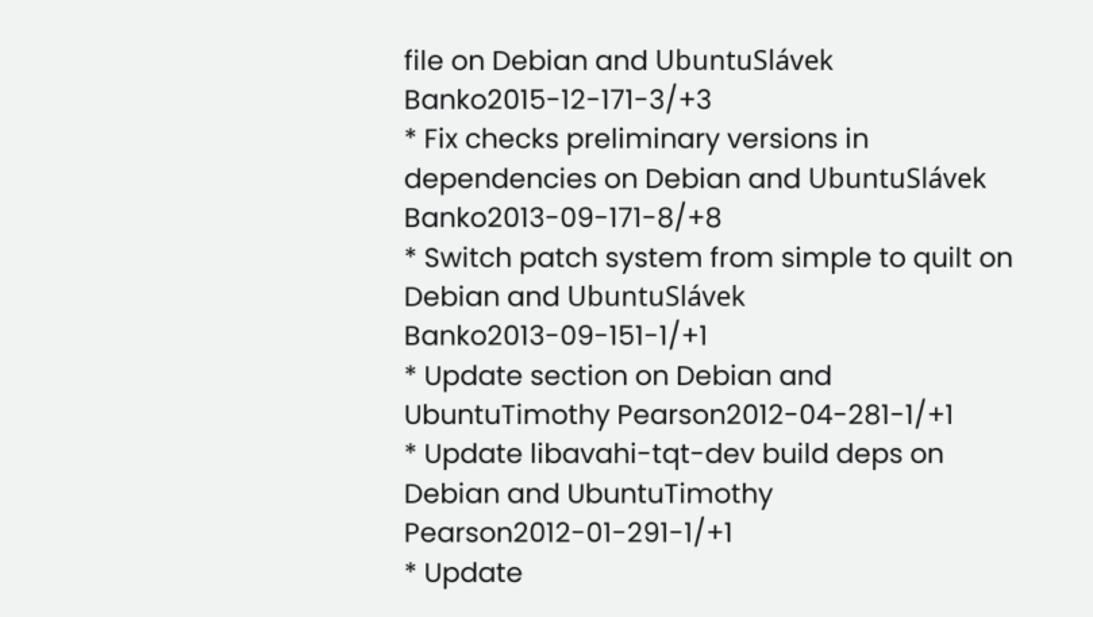file on Debian and UbuntuSlávek Banko2015-12-171-3/+3
* Fix checks preliminary versions in dependencies on Debian and UbuntuSlávek Banko2013-09-171-8/+8
* Switch patch system from simple to quilt on Debian and UbuntuSlávek Banko2013-09-151-1/+1
* Update section on Debian and UbuntuTimothy Pearson2012-04-281-1/+1
* Update libavahi-tqt-dev build deps on Debian and UbuntuTimothy Pearson2012-01-291-1/+1
* Update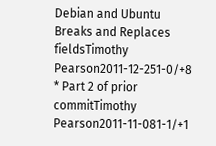Debian and Ubuntu Breaks and Replaces fieldsTimothy Pearson2011-12-251-0/+8
* Part 2 of prior commitTimothy Pearson2011-11-081-1/+1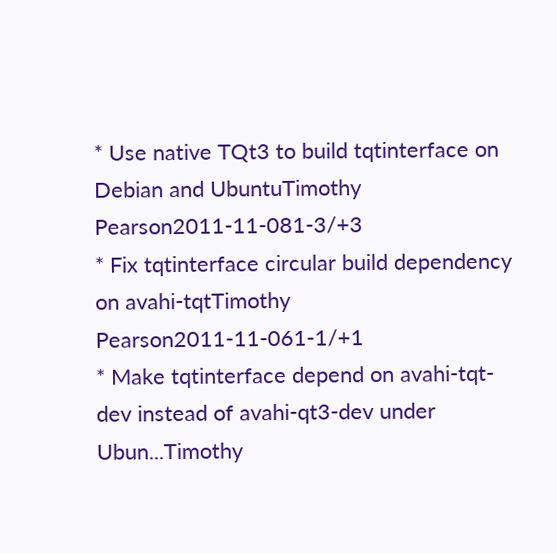* Use native TQt3 to build tqtinterface on Debian and UbuntuTimothy Pearson2011-11-081-3/+3
* Fix tqtinterface circular build dependency on avahi-tqtTimothy Pearson2011-11-061-1/+1
* Make tqtinterface depend on avahi-tqt-dev instead of avahi-qt3-dev under Ubun...Timothy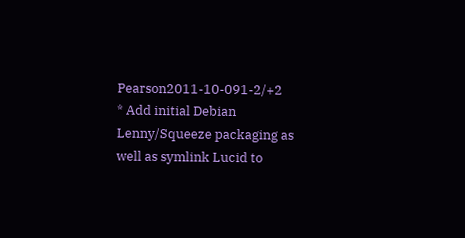Pearson2011-10-091-2/+2
* Add initial Debian Lenny/Squeeze packaging as well as symlink Lucid to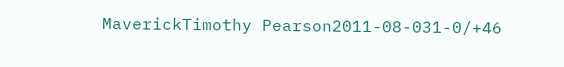MaverickTimothy Pearson2011-08-031-0/+46